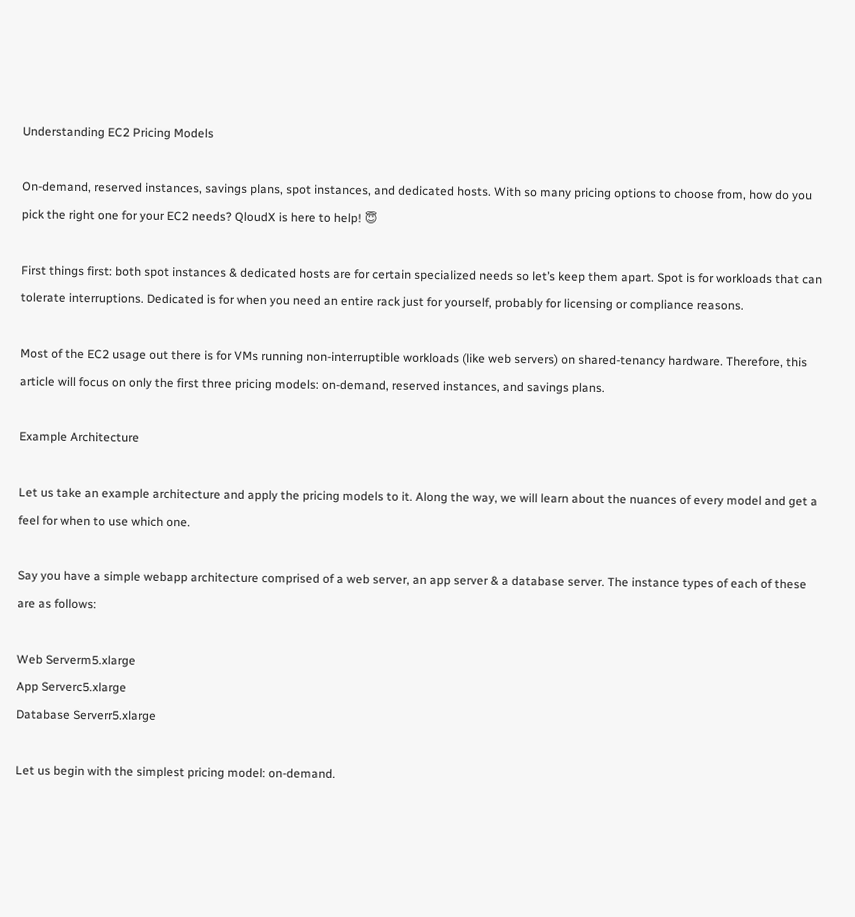Understanding EC2 Pricing Models

On-demand, reserved instances, savings plans, spot instances, and dedicated hosts. With so many pricing options to choose from, how do you pick the right one for your EC2 needs? QloudX is here to help! 😇

First things first: both spot instances & dedicated hosts are for certain specialized needs so let’s keep them apart. Spot is for workloads that can tolerate interruptions. Dedicated is for when you need an entire rack just for yourself, probably for licensing or compliance reasons.

Most of the EC2 usage out there is for VMs running non-interruptible workloads (like web servers) on shared-tenancy hardware. Therefore, this article will focus on only the first three pricing models: on-demand, reserved instances, and savings plans.

Example Architecture

Let us take an example architecture and apply the pricing models to it. Along the way, we will learn about the nuances of every model and get a feel for when to use which one.

Say you have a simple webapp architecture comprised of a web server, an app server & a database server. The instance types of each of these are as follows:

Web Serverm5.xlarge
App Serverc5.xlarge
Database Serverr5.xlarge

Let us begin with the simplest pricing model: on-demand.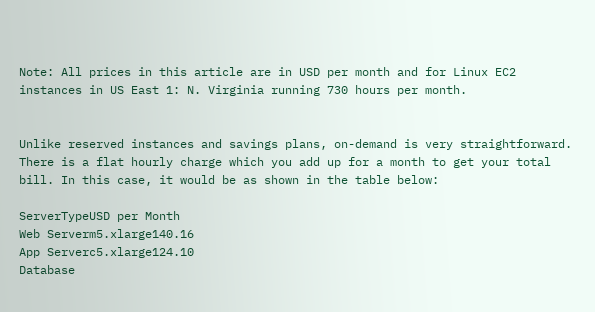Note: All prices in this article are in USD per month and for Linux EC2 instances in US East 1: N. Virginia running 730 hours per month.


Unlike reserved instances and savings plans, on-demand is very straightforward. There is a flat hourly charge which you add up for a month to get your total bill. In this case, it would be as shown in the table below:

ServerTypeUSD per Month
Web Serverm5.xlarge140.16
App Serverc5.xlarge124.10
Database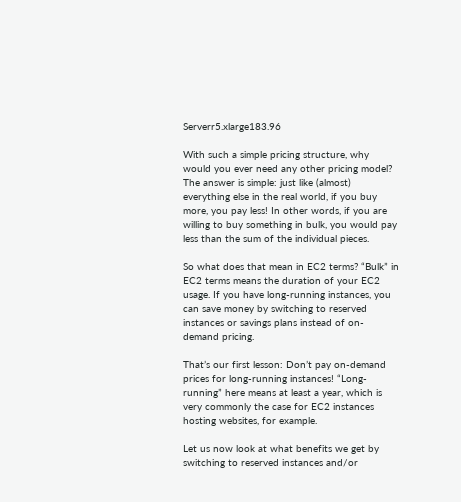Serverr5.xlarge183.96

With such a simple pricing structure, why would you ever need any other pricing model? The answer is simple: just like (almost) everything else in the real world, if you buy more, you pay less! In other words, if you are willing to buy something in bulk, you would pay less than the sum of the individual pieces.

So what does that mean in EC2 terms? “Bulk” in EC2 terms means the duration of your EC2 usage. If you have long-running instances, you can save money by switching to reserved instances or savings plans instead of on-demand pricing.

That’s our first lesson: Don’t pay on-demand prices for long-running instances! “Long-running” here means at least a year, which is very commonly the case for EC2 instances hosting websites, for example.

Let us now look at what benefits we get by switching to reserved instances and/or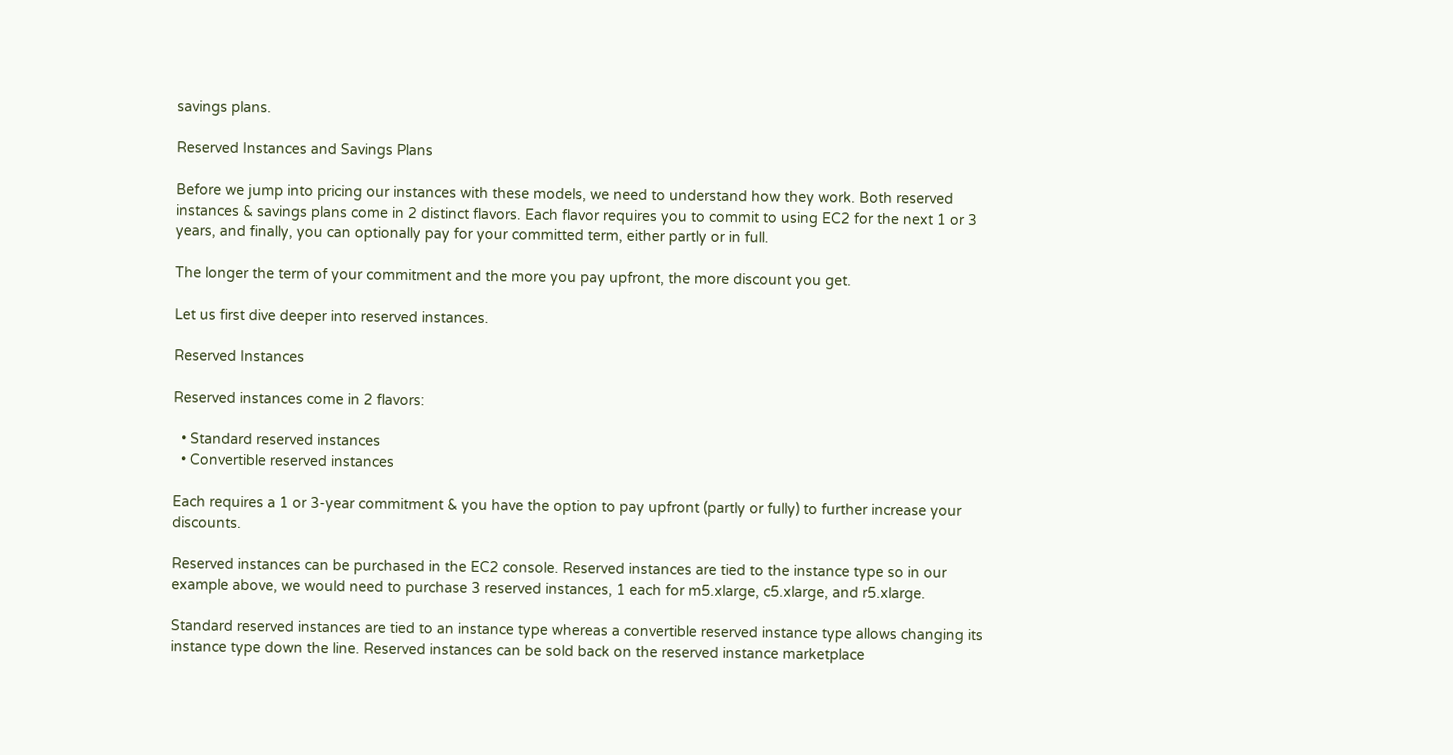savings plans.

Reserved Instances and Savings Plans

Before we jump into pricing our instances with these models, we need to understand how they work. Both reserved instances & savings plans come in 2 distinct flavors. Each flavor requires you to commit to using EC2 for the next 1 or 3 years, and finally, you can optionally pay for your committed term, either partly or in full.

The longer the term of your commitment and the more you pay upfront, the more discount you get.

Let us first dive deeper into reserved instances.

Reserved Instances

Reserved instances come in 2 flavors:

  • Standard reserved instances
  • Convertible reserved instances

Each requires a 1 or 3-year commitment & you have the option to pay upfront (partly or fully) to further increase your discounts.

Reserved instances can be purchased in the EC2 console. Reserved instances are tied to the instance type so in our example above, we would need to purchase 3 reserved instances, 1 each for m5.xlarge, c5.xlarge, and r5.xlarge.

Standard reserved instances are tied to an instance type whereas a convertible reserved instance type allows changing its instance type down the line. Reserved instances can be sold back on the reserved instance marketplace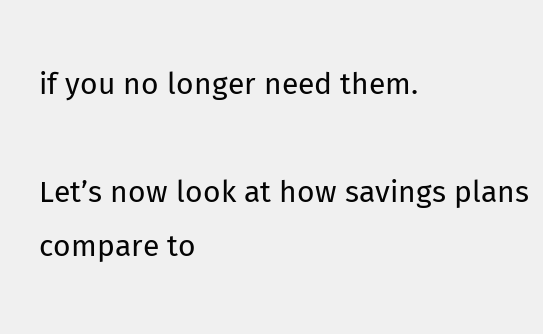if you no longer need them.

Let’s now look at how savings plans compare to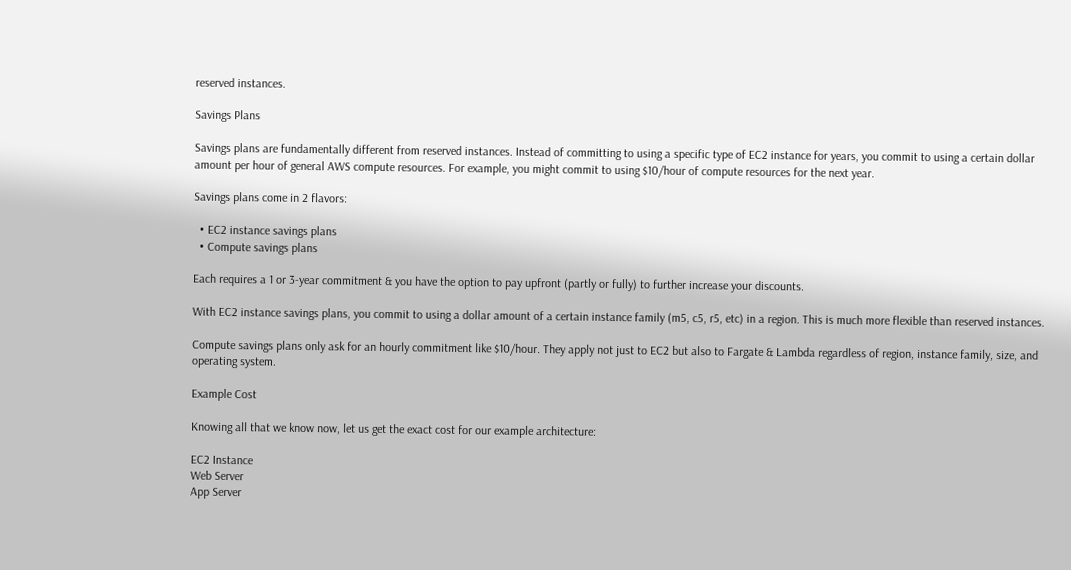reserved instances.

Savings Plans

Savings plans are fundamentally different from reserved instances. Instead of committing to using a specific type of EC2 instance for years, you commit to using a certain dollar amount per hour of general AWS compute resources. For example, you might commit to using $10/hour of compute resources for the next year.

Savings plans come in 2 flavors:

  • EC2 instance savings plans
  • Compute savings plans

Each requires a 1 or 3-year commitment & you have the option to pay upfront (partly or fully) to further increase your discounts.

With EC2 instance savings plans, you commit to using a dollar amount of a certain instance family (m5, c5, r5, etc) in a region. This is much more flexible than reserved instances.

Compute savings plans only ask for an hourly commitment like $10/hour. They apply not just to EC2 but also to Fargate & Lambda regardless of region, instance family, size, and operating system.

Example Cost

Knowing all that we know now, let us get the exact cost for our example architecture:

EC2 Instance
Web Server
App Server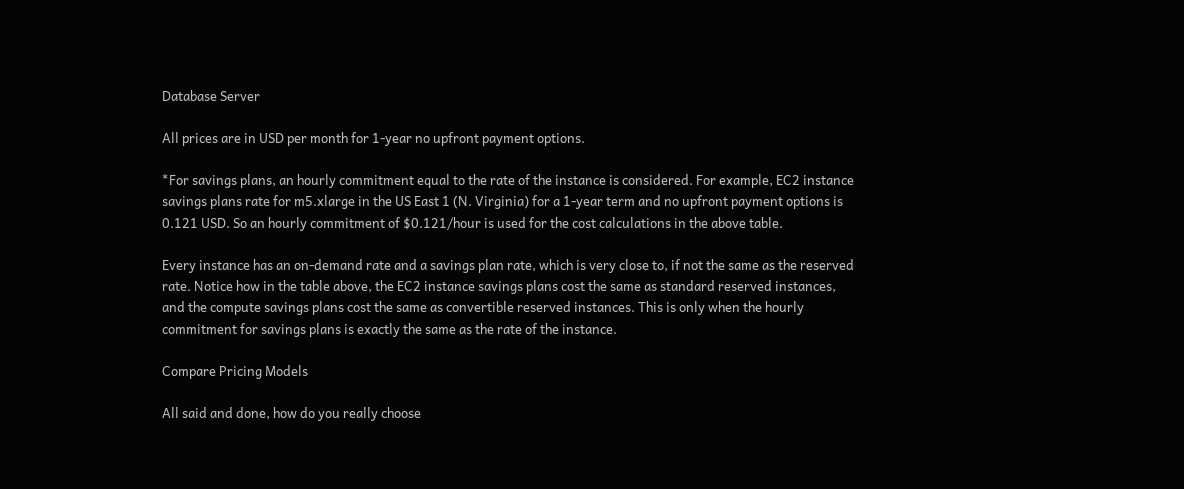Database Server

All prices are in USD per month for 1-year no upfront payment options.

*For savings plans, an hourly commitment equal to the rate of the instance is considered. For example, EC2 instance savings plans rate for m5.xlarge in the US East 1 (N. Virginia) for a 1-year term and no upfront payment options is 0.121 USD. So an hourly commitment of $0.121/hour is used for the cost calculations in the above table.

Every instance has an on-demand rate and a savings plan rate, which is very close to, if not the same as the reserved rate. Notice how in the table above, the EC2 instance savings plans cost the same as standard reserved instances, and the compute savings plans cost the same as convertible reserved instances. This is only when the hourly commitment for savings plans is exactly the same as the rate of the instance.

Compare Pricing Models

All said and done, how do you really choose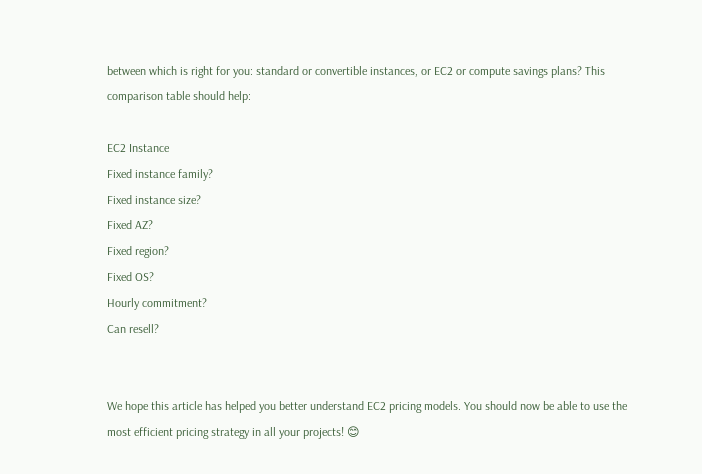between which is right for you: standard or convertible instances, or EC2 or compute savings plans? This comparison table should help:

EC2 Instance
Fixed instance family?
Fixed instance size?
Fixed AZ?
Fixed region?
Fixed OS?
Hourly commitment?
Can resell?


We hope this article has helped you better understand EC2 pricing models. You should now be able to use the most efficient pricing strategy in all your projects! 😊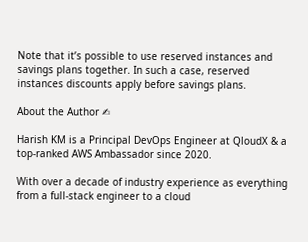Note that it’s possible to use reserved instances and savings plans together. In such a case, reserved instances discounts apply before savings plans.

About the Author ✍

Harish KM is a Principal DevOps Engineer at QloudX & a top-ranked AWS Ambassador since 2020.

With over a decade of industry experience as everything from a full-stack engineer to a cloud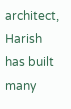architect, Harish has built many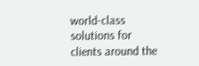world-class solutions for clients around the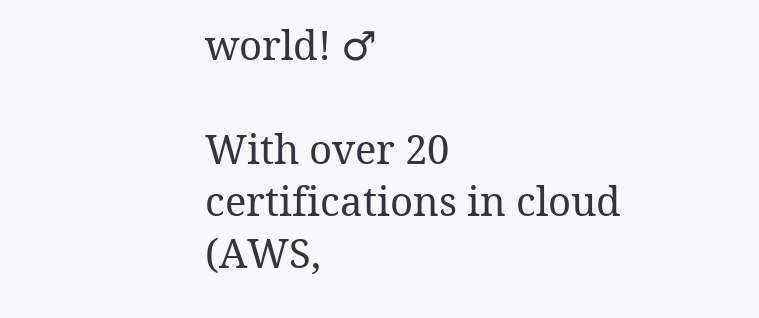world! ♂

With over 20 certifications in cloud (AWS,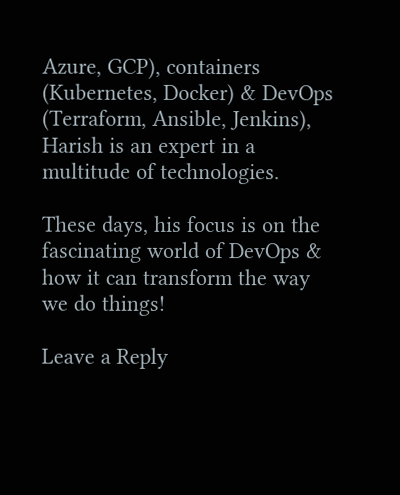Azure, GCP), containers (Kubernetes, Docker) & DevOps (Terraform, Ansible, Jenkins), Harish is an expert in a multitude of technologies.

These days, his focus is on the fascinating world of DevOps & how it can transform the way we do things!

Leave a Reply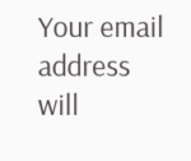Your email address will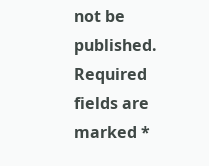not be published. Required fields are marked *